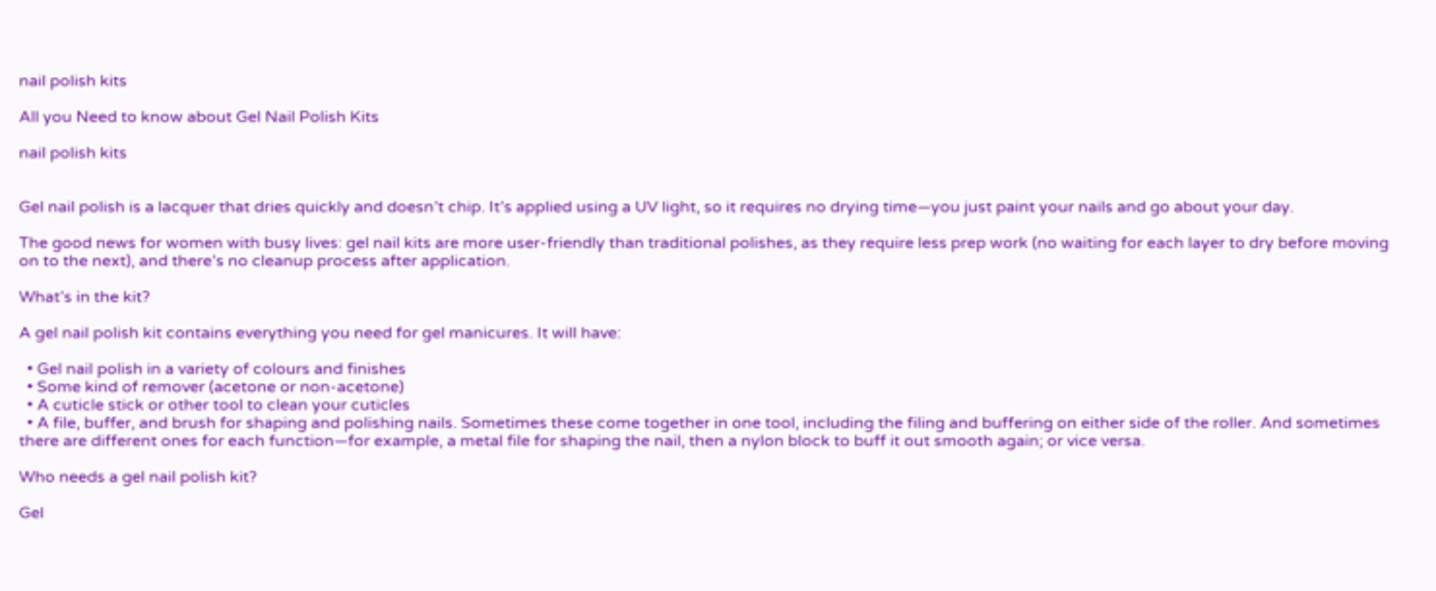nail polish kits

All you Need to know about Gel Nail Polish Kits

nail polish kits


Gel nail polish is a lacquer that dries quickly and doesn’t chip. It’s applied using a UV light, so it requires no drying time—you just paint your nails and go about your day.

The good news for women with busy lives: gel nail kits are more user-friendly than traditional polishes, as they require less prep work (no waiting for each layer to dry before moving on to the next), and there’s no cleanup process after application.

What’s in the kit?

A gel nail polish kit contains everything you need for gel manicures. It will have:

  • Gel nail polish in a variety of colours and finishes
  • Some kind of remover (acetone or non-acetone)
  • A cuticle stick or other tool to clean your cuticles
  • A file, buffer, and brush for shaping and polishing nails. Sometimes these come together in one tool, including the filing and buffering on either side of the roller. And sometimes there are different ones for each function—for example, a metal file for shaping the nail, then a nylon block to buff it out smooth again; or vice versa.

Who needs a gel nail polish kit?

Gel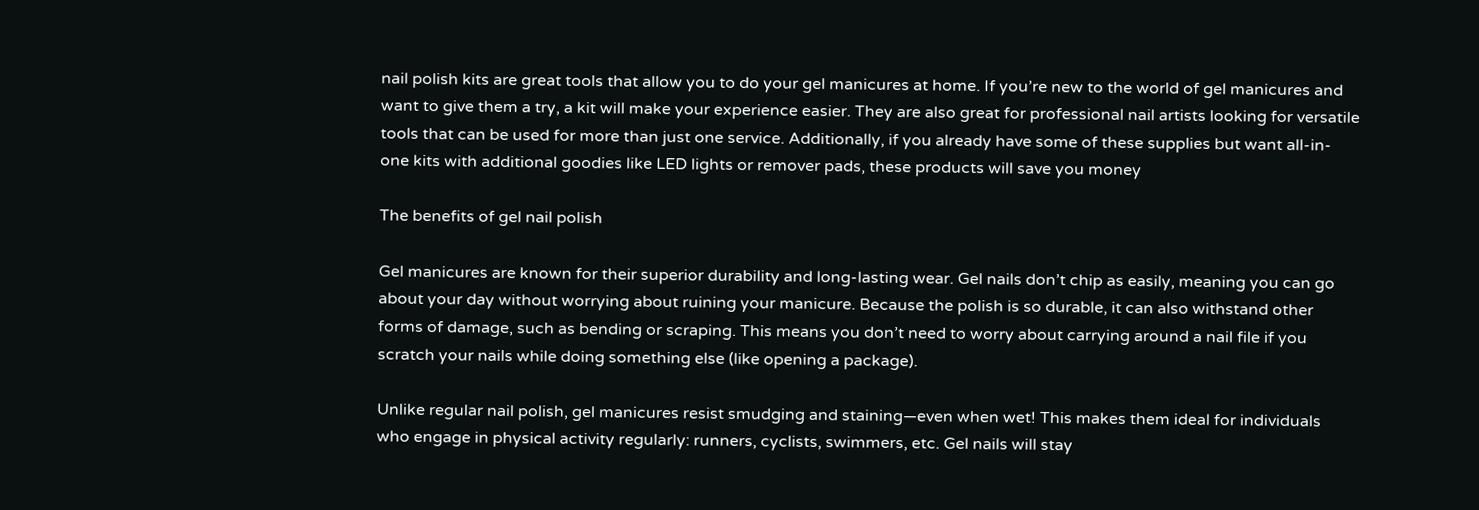nail polish kits are great tools that allow you to do your gel manicures at home. If you’re new to the world of gel manicures and want to give them a try, a kit will make your experience easier. They are also great for professional nail artists looking for versatile tools that can be used for more than just one service. Additionally, if you already have some of these supplies but want all-in-one kits with additional goodies like LED lights or remover pads, these products will save you money

The benefits of gel nail polish

Gel manicures are known for their superior durability and long-lasting wear. Gel nails don’t chip as easily, meaning you can go about your day without worrying about ruining your manicure. Because the polish is so durable, it can also withstand other forms of damage, such as bending or scraping. This means you don’t need to worry about carrying around a nail file if you scratch your nails while doing something else (like opening a package).

Unlike regular nail polish, gel manicures resist smudging and staining—even when wet! This makes them ideal for individuals who engage in physical activity regularly: runners, cyclists, swimmers, etc. Gel nails will stay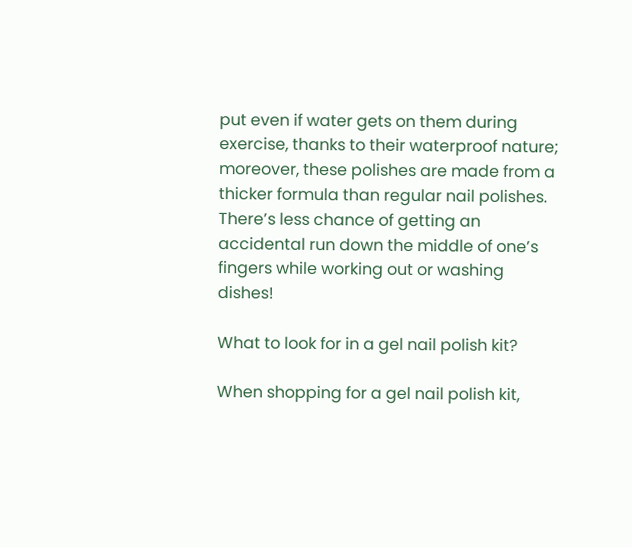put even if water gets on them during exercise, thanks to their waterproof nature; moreover, these polishes are made from a thicker formula than regular nail polishes. There’s less chance of getting an accidental run down the middle of one’s fingers while working out or washing dishes!

What to look for in a gel nail polish kit?

When shopping for a gel nail polish kit,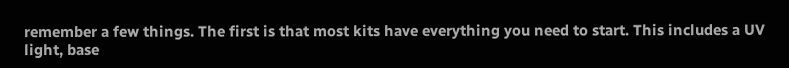remember a few things. The first is that most kits have everything you need to start. This includes a UV light, base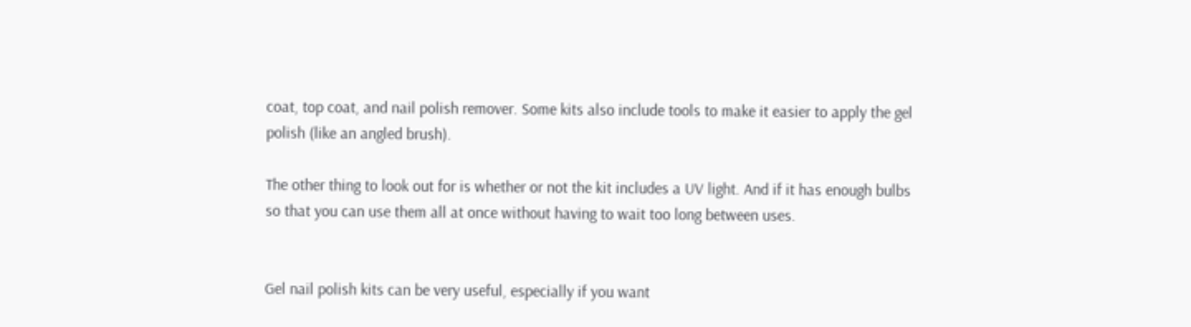coat, top coat, and nail polish remover. Some kits also include tools to make it easier to apply the gel polish (like an angled brush).

The other thing to look out for is whether or not the kit includes a UV light. And if it has enough bulbs so that you can use them all at once without having to wait too long between uses.


Gel nail polish kits can be very useful, especially if you want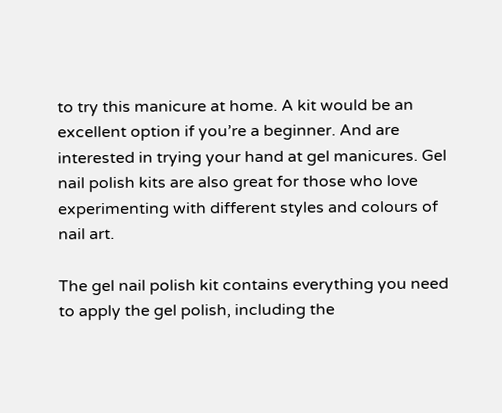to try this manicure at home. A kit would be an excellent option if you’re a beginner. And are interested in trying your hand at gel manicures. Gel nail polish kits are also great for those who love experimenting with different styles and colours of nail art.

The gel nail polish kit contains everything you need to apply the gel polish, including the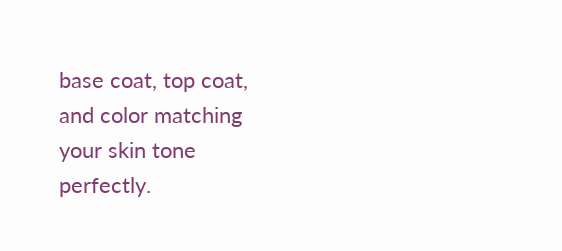base coat, top coat, and color matching your skin tone perfectly.